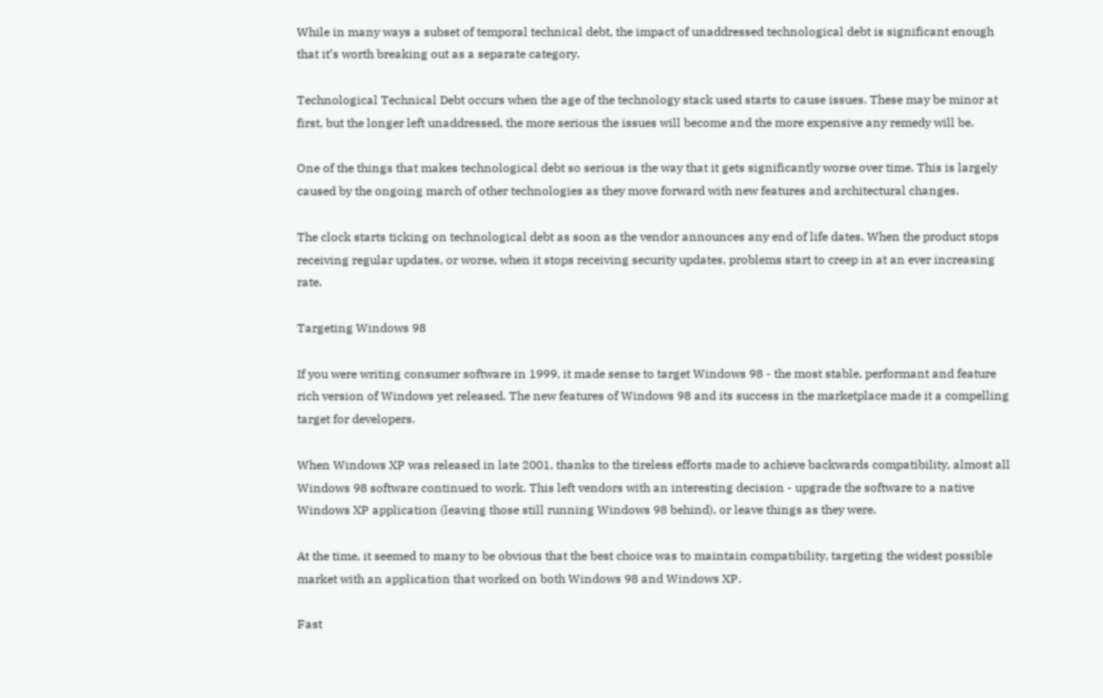While in many ways a subset of temporal technical debt, the impact of unaddressed technological debt is significant enough that it’s worth breaking out as a separate category.

Technological Technical Debt occurs when the age of the technology stack used starts to cause issues. These may be minor at first, but the longer left unaddressed, the more serious the issues will become and the more expensive any remedy will be.

One of the things that makes technological debt so serious is the way that it gets significantly worse over time. This is largely caused by the ongoing march of other technologies as they move forward with new features and architectural changes.

The clock starts ticking on technological debt as soon as the vendor announces any end of life dates. When the product stops receiving regular updates, or worse, when it stops receiving security updates, problems start to creep in at an ever increasing rate.

Targeting Windows 98

If you were writing consumer software in 1999, it made sense to target Windows 98 - the most stable, performant and feature rich version of Windows yet released. The new features of Windows 98 and its success in the marketplace made it a compelling target for developers.

When Windows XP was released in late 2001, thanks to the tireless efforts made to achieve backwards compatibility, almost all Windows 98 software continued to work. This left vendors with an interesting decision - upgrade the software to a native Windows XP application (leaving those still running Windows 98 behind), or leave things as they were.

At the time, it seemed to many to be obvious that the best choice was to maintain compatibility, targeting the widest possible market with an application that worked on both Windows 98 and Windows XP.

Fast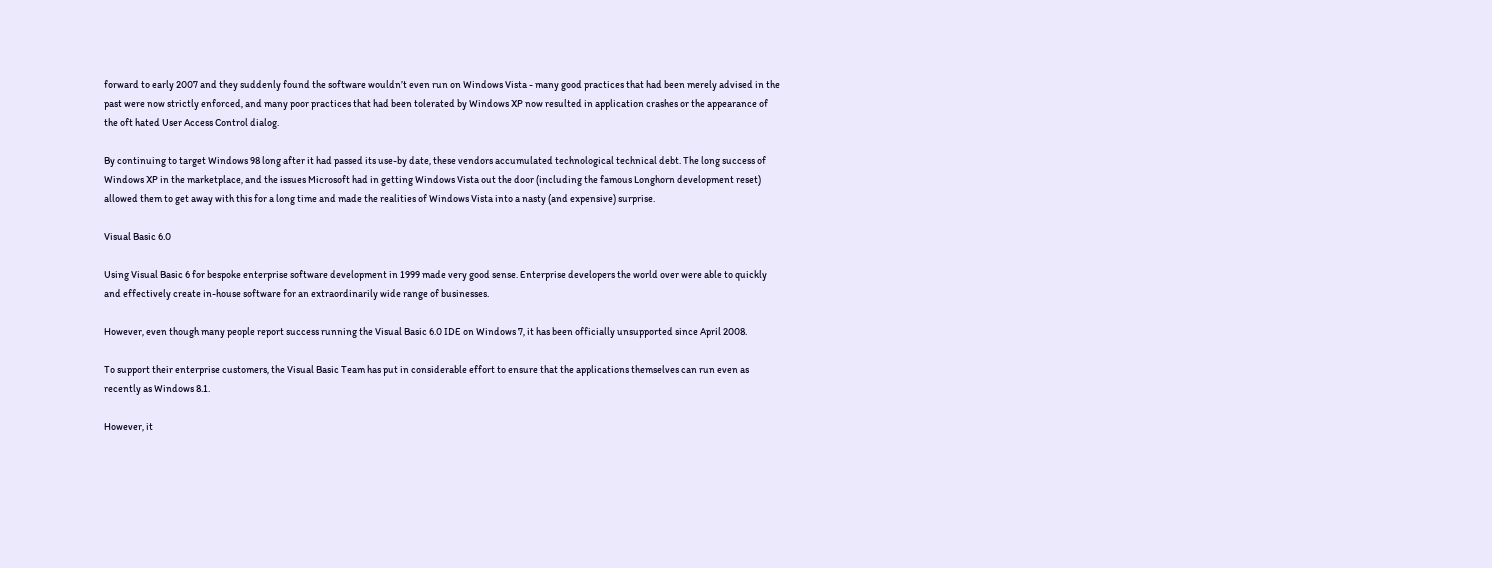forward to early 2007 and they suddenly found the software wouldn’t even run on Windows Vista - many good practices that had been merely advised in the past were now strictly enforced, and many poor practices that had been tolerated by Windows XP now resulted in application crashes or the appearance of the oft hated User Access Control dialog.

By continuing to target Windows 98 long after it had passed its use-by date, these vendors accumulated technological technical debt. The long success of Windows XP in the marketplace, and the issues Microsoft had in getting Windows Vista out the door (including the famous Longhorn development reset) allowed them to get away with this for a long time and made the realities of Windows Vista into a nasty (and expensive) surprise.

Visual Basic 6.0

Using Visual Basic 6 for bespoke enterprise software development in 1999 made very good sense. Enterprise developers the world over were able to quickly and effectively create in-house software for an extraordinarily wide range of businesses.

However, even though many people report success running the Visual Basic 6.0 IDE on Windows 7, it has been officially unsupported since April 2008.

To support their enterprise customers, the Visual Basic Team has put in considerable effort to ensure that the applications themselves can run even as recently as Windows 8.1.

However, it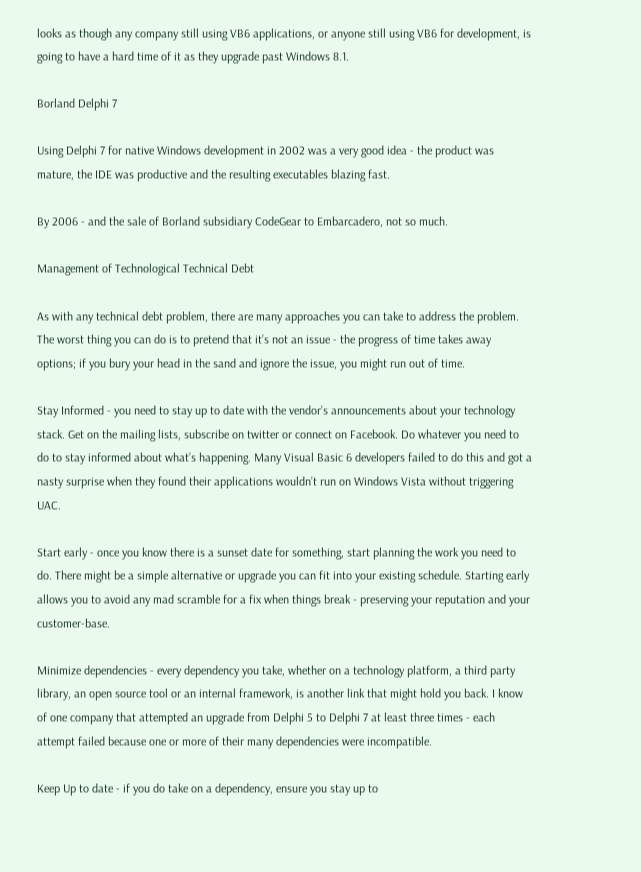looks as though any company still using VB6 applications, or anyone still using VB6 for development, is going to have a hard time of it as they upgrade past Windows 8.1.

Borland Delphi 7

Using Delphi 7 for native Windows development in 2002 was a very good idea - the product was mature, the IDE was productive and the resulting executables blazing fast.

By 2006 - and the sale of Borland subsidiary CodeGear to Embarcadero, not so much.

Management of Technological Technical Debt

As with any technical debt problem, there are many approaches you can take to address the problem. The worst thing you can do is to pretend that it’s not an issue - the progress of time takes away options; if you bury your head in the sand and ignore the issue, you might run out of time.

Stay Informed - you need to stay up to date with the vendor’s announcements about your technology stack. Get on the mailing lists, subscribe on twitter or connect on Facebook. Do whatever you need to do to stay informed about what’s happening. Many Visual Basic 6 developers failed to do this and got a nasty surprise when they found their applications wouldn’t run on Windows Vista without triggering UAC.

Start early - once you know there is a sunset date for something, start planning the work you need to do. There might be a simple alternative or upgrade you can fit into your existing schedule. Starting early allows you to avoid any mad scramble for a fix when things break - preserving your reputation and your customer-base.

Minimize dependencies - every dependency you take, whether on a technology platform, a third party library, an open source tool or an internal framework, is another link that might hold you back. I know of one company that attempted an upgrade from Delphi 5 to Delphi 7 at least three times - each attempt failed because one or more of their many dependencies were incompatible.

Keep Up to date - if you do take on a dependency, ensure you stay up to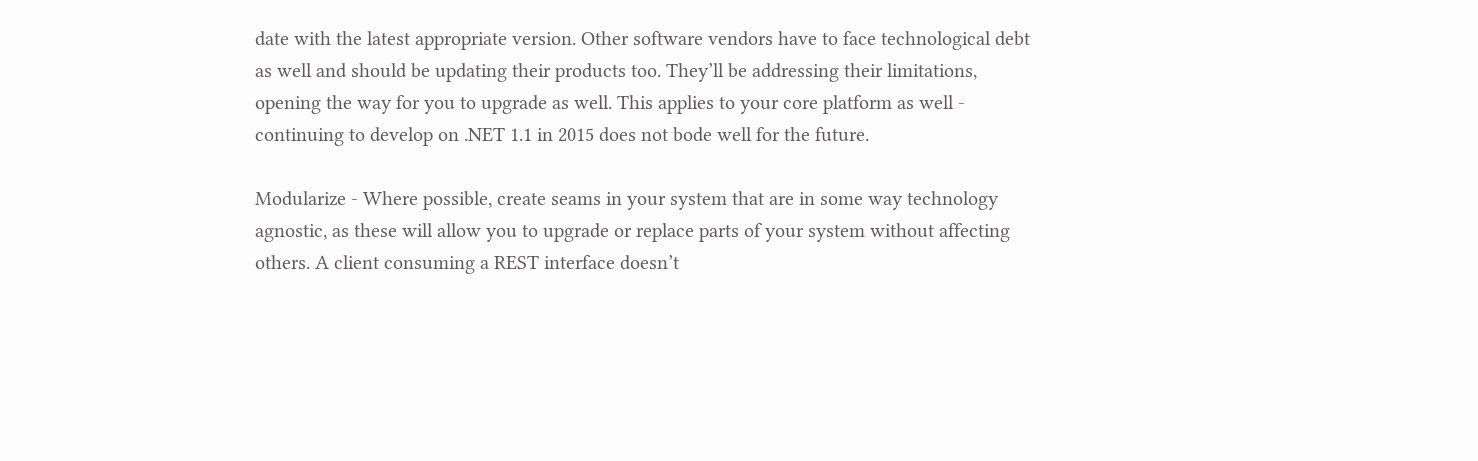date with the latest appropriate version. Other software vendors have to face technological debt as well and should be updating their products too. They’ll be addressing their limitations, opening the way for you to upgrade as well. This applies to your core platform as well - continuing to develop on .NET 1.1 in 2015 does not bode well for the future.

Modularize - Where possible, create seams in your system that are in some way technology agnostic, as these will allow you to upgrade or replace parts of your system without affecting others. A client consuming a REST interface doesn’t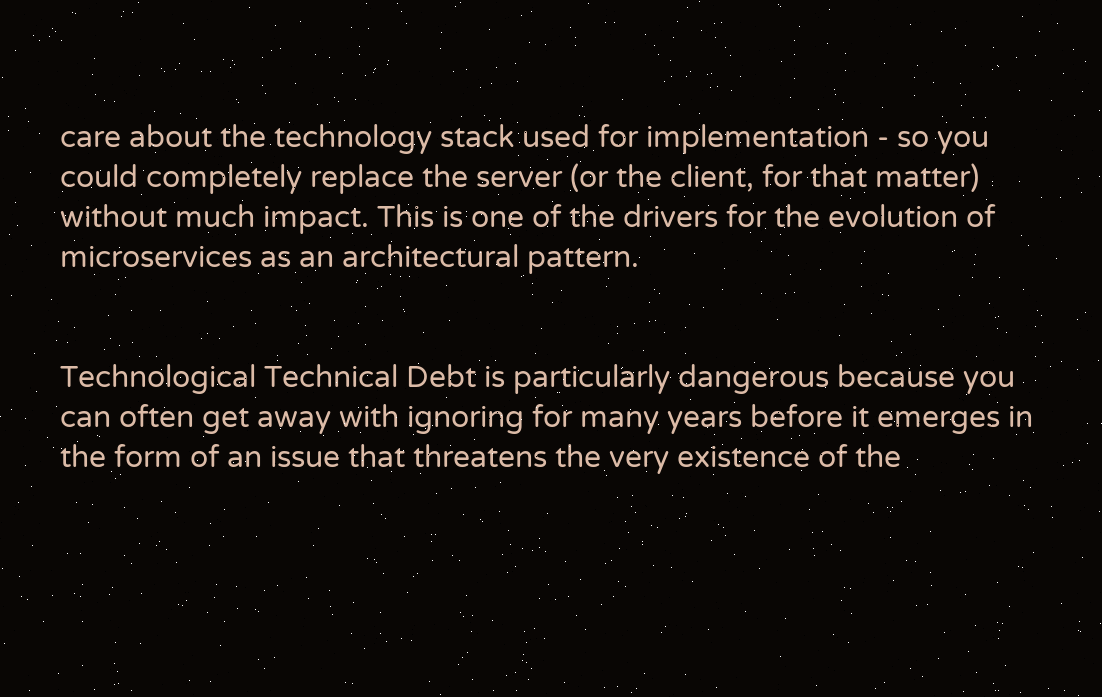care about the technology stack used for implementation - so you could completely replace the server (or the client, for that matter) without much impact. This is one of the drivers for the evolution of microservices as an architectural pattern.


Technological Technical Debt is particularly dangerous because you can often get away with ignoring for many years before it emerges in the form of an issue that threatens the very existence of the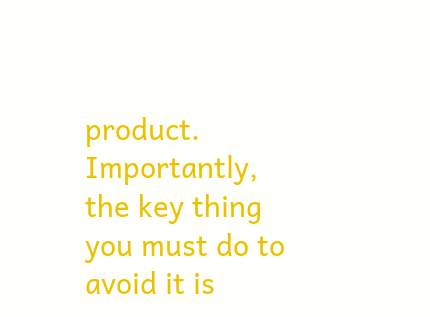product. Importantly, the key thing you must do to avoid it is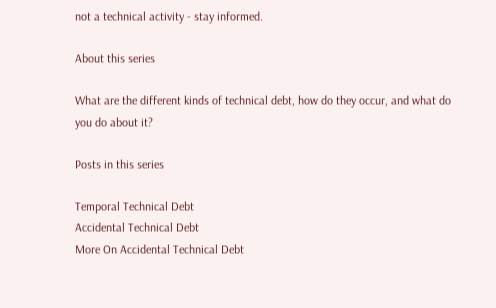not a technical activity - stay informed.

About this series

What are the different kinds of technical debt, how do they occur, and what do you do about it?

Posts in this series

Temporal Technical Debt
Accidental Technical Debt
More On Accidental Technical Debt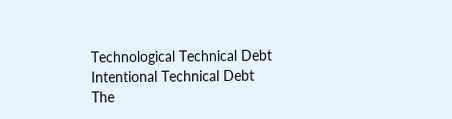Technological Technical Debt
Intentional Technical Debt
The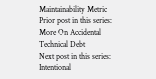Maintainability Metric
Prior post in this series:
More On Accidental Technical Debt
Next post in this series:
Intentional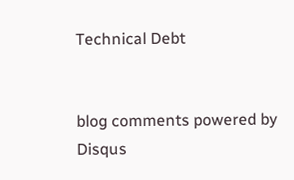Technical Debt


blog comments powered by Disqus